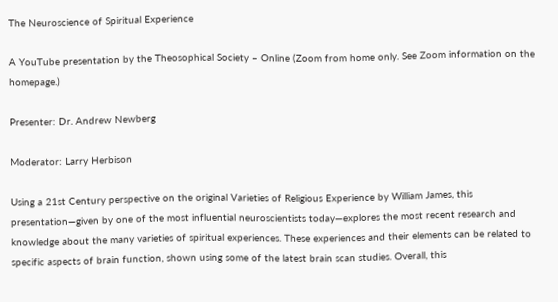The Neuroscience of Spiritual Experience

A YouTube presentation by the Theosophical Society – Online (Zoom from home only. See Zoom information on the homepage.)

Presenter: Dr. Andrew Newberg

Moderator: Larry Herbison

Using a 21st Century perspective on the original Varieties of Religious Experience by William James, this presentation—given by one of the most influential neuroscientists today—explores the most recent research and knowledge about the many varieties of spiritual experiences. These experiences and their elements can be related to specific aspects of brain function, shown using some of the latest brain scan studies. Overall, this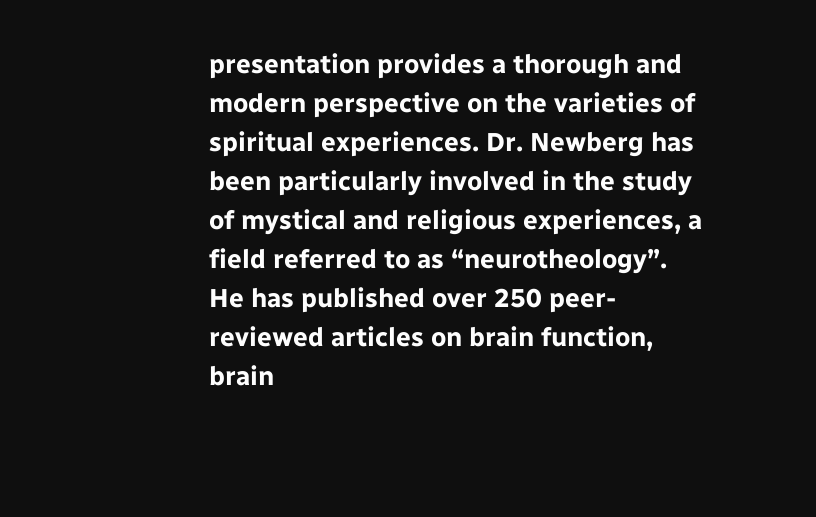presentation provides a thorough and modern perspective on the varieties of spiritual experiences. Dr. Newberg has been particularly involved in the study of mystical and religious experiences, a field referred to as “neurotheology”. He has published over 250 peer-reviewed articles on brain function, brain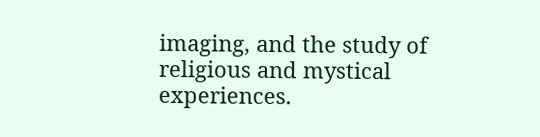imaging, and the study of religious and mystical experiences.